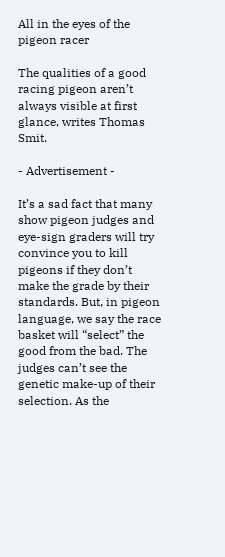All in the eyes of the pigeon racer

The qualities of a good racing pigeon aren’t always visible at first glance, writes Thomas Smit.

- Advertisement -

It’s a sad fact that many show pigeon judges and eye-sign graders will try convince you to kill pigeons if they don’t make the grade by their standards. But, in pigeon language, we say the race basket will “select” the good from the bad. The judges can’t see the genetic make-up of their selection. As the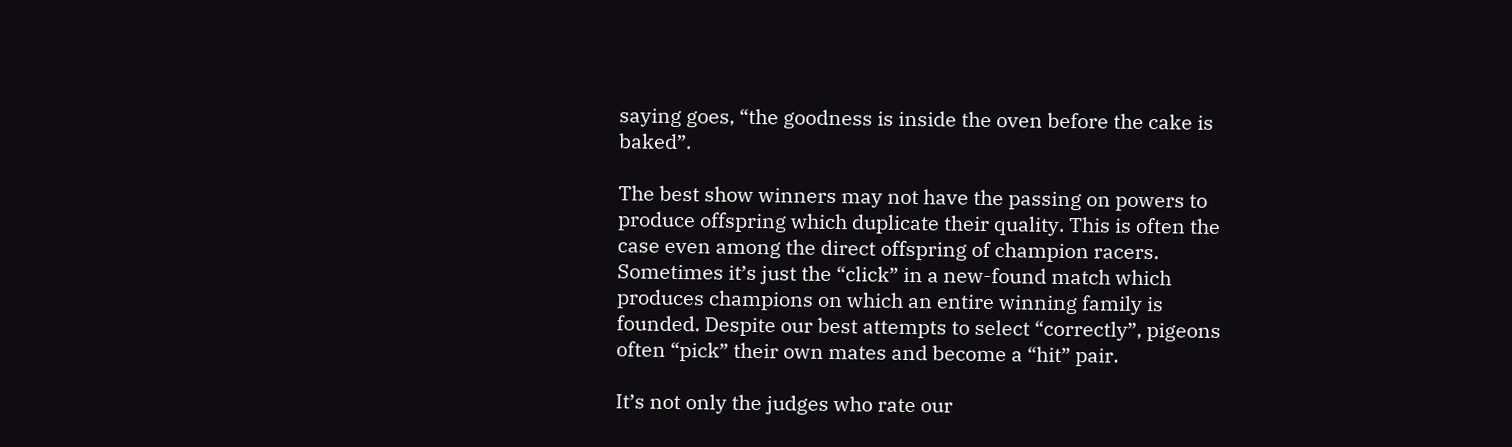saying goes, “the goodness is inside the oven before the cake is baked”.

The best show winners may not have the passing on powers to produce offspring which duplicate their quality. This is often the case even among the direct offspring of champion racers. Sometimes it’s just the “click” in a new-found match which produces champions on which an entire winning family is founded. Despite our best attempts to select “correctly”, pigeons often “pick” their own mates and become a “hit” pair.

It’s not only the judges who rate our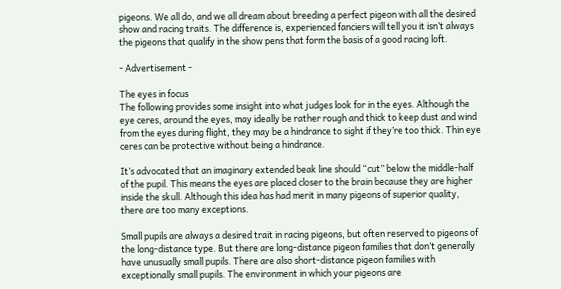pigeons. We all do, and we all dream about breeding a perfect pigeon with all the desired show and racing traits. The difference is, experienced fanciers will tell you it isn’t always the pigeons that qualify in the show pens that form the basis of a good racing loft.

- Advertisement -

The eyes in focus
The following provides some insight into what judges look for in the eyes. Although the eye ceres, around the eyes, may ideally be rather rough and thick to keep dust and wind from the eyes during flight, they may be a hindrance to sight if they’re too thick. Thin eye ceres can be protective without being a hindrance.

It’s advocated that an imaginary extended beak line should “cut” below the middle-half of the pupil. This means the eyes are placed closer to the brain because they are higher inside the skull. Although this idea has had merit in many pigeons of superior quality, there are too many exceptions.

Small pupils are always a desired trait in racing pigeons, but often reserved to pigeons of the long-distance type. But there are long-distance pigeon families that don’t generally have unusually small pupils. There are also short-distance pigeon families with exceptionally small pupils. The environment in which your pigeons are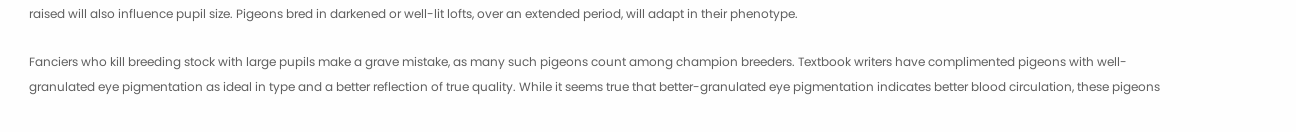raised will also influence pupil size. Pigeons bred in darkened or well-lit lofts, over an extended period, will adapt in their phenotype.

Fanciers who kill breeding stock with large pupils make a grave mistake, as many such pigeons count among champion breeders. Textbook writers have complimented pigeons with well-granulated eye pigmentation as ideal in type and a better reflection of true quality. While it seems true that better-granulated eye pigmentation indicates better blood circulation, these pigeons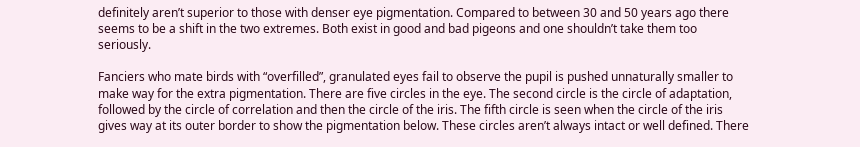definitely aren’t superior to those with denser eye pigmentation. Compared to between 30 and 50 years ago there seems to be a shift in the two extremes. Both exist in good and bad pigeons and one shouldn’t take them too seriously.

Fanciers who mate birds with “overfilled”, granulated eyes fail to observe the pupil is pushed unnaturally smaller to make way for the extra pigmentation. There are five circles in the eye. The second circle is the circle of adaptation, followed by the circle of correlation and then the circle of the iris. The fifth circle is seen when the circle of the iris gives way at its outer border to show the pigmentation below. These circles aren’t always intact or well defined. There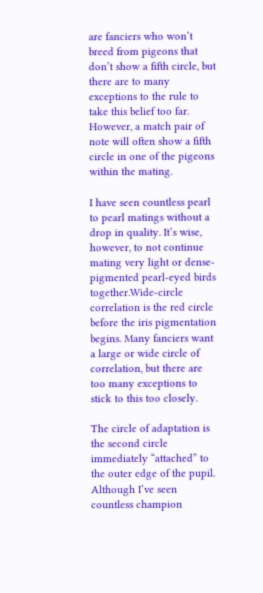are fanciers who won’t breed from pigeons that don’t show a fifth circle, but there are to many exceptions to the rule to take this belief too far. However, a match pair of note will often show a fifth circle in one of the pigeons within the mating.

I have seen countless pearl to pearl matings without a drop in quality. It’s wise, however, to not continue mating very light or dense-pigmented pearl-eyed birds together.Wide-circle correlation is the red circle before the iris pigmentation begins. Many fanciers want a large or wide circle of correlation, but there are too many exceptions to stick to this too closely.

The circle of adaptation is the second circle immediately “attached” to the outer edge of the pupil. Although I’ve seen countless champion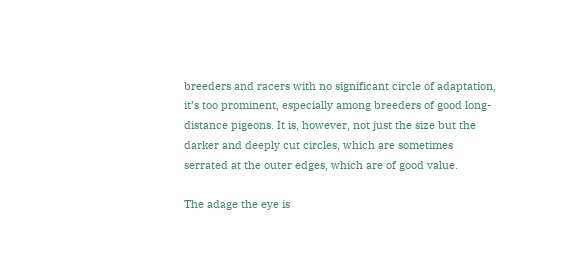breeders and racers with no significant circle of adaptation, it’s too prominent, especially among breeders of good long-distance pigeons. It is, however, not just the size but the darker and deeply cut circles, which are sometimes serrated at the outer edges, which are of good value.

The adage the eye is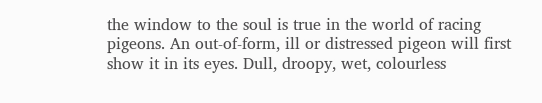the window to the soul is true in the world of racing pigeons. An out-of-form, ill or distressed pigeon will first show it in its eyes. Dull, droopy, wet, colourless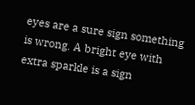eyes are a sure sign something is wrong. A bright eye with extra sparkle is a sign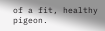of a fit, healthy pigeon.